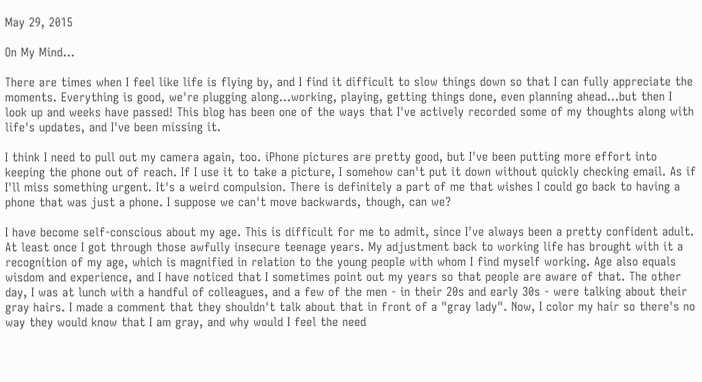May 29, 2015

On My Mind...

There are times when I feel like life is flying by, and I find it difficult to slow things down so that I can fully appreciate the moments. Everything is good, we're plugging along...working, playing, getting things done, even planning ahead...but then I look up and weeks have passed! This blog has been one of the ways that I've actively recorded some of my thoughts along with life's updates, and I've been missing it.

I think I need to pull out my camera again, too. iPhone pictures are pretty good, but I've been putting more effort into keeping the phone out of reach. If I use it to take a picture, I somehow can't put it down without quickly checking email. As if I'll miss something urgent. It's a weird compulsion. There is definitely a part of me that wishes I could go back to having a phone that was just a phone. I suppose we can't move backwards, though, can we?

I have become self-conscious about my age. This is difficult for me to admit, since I've always been a pretty confident adult. At least once I got through those awfully insecure teenage years. My adjustment back to working life has brought with it a recognition of my age, which is magnified in relation to the young people with whom I find myself working. Age also equals wisdom and experience, and I have noticed that I sometimes point out my years so that people are aware of that. The other day, I was at lunch with a handful of colleagues, and a few of the men - in their 20s and early 30s - were talking about their gray hairs. I made a comment that they shouldn't talk about that in front of a "gray lady". Now, I color my hair so there's no way they would know that I am gray, and why would I feel the need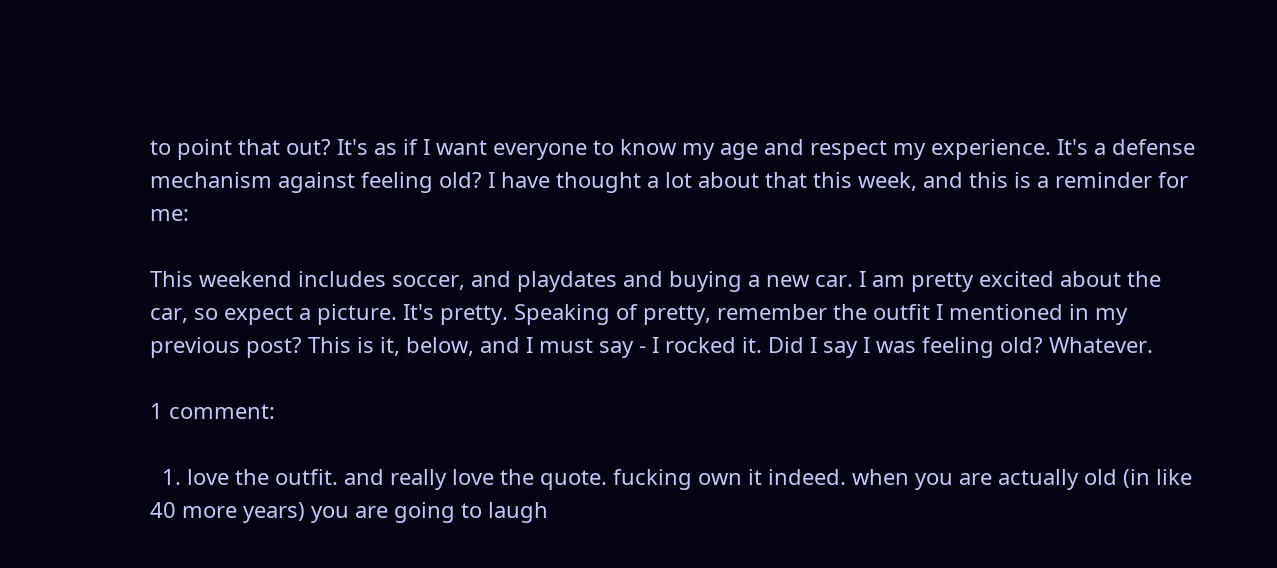to point that out? It's as if I want everyone to know my age and respect my experience. It's a defense mechanism against feeling old? I have thought a lot about that this week, and this is a reminder for me:

This weekend includes soccer, and playdates and buying a new car. I am pretty excited about the car, so expect a picture. It's pretty. Speaking of pretty, remember the outfit I mentioned in my previous post? This is it, below, and I must say - I rocked it. Did I say I was feeling old? Whatever.

1 comment:

  1. love the outfit. and really love the quote. fucking own it indeed. when you are actually old (in like 40 more years) you are going to laugh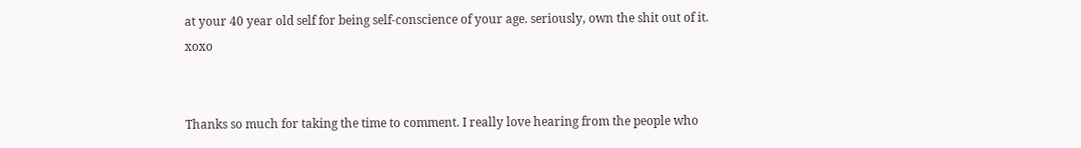at your 40 year old self for being self-conscience of your age. seriously, own the shit out of it. xoxo


Thanks so much for taking the time to comment. I really love hearing from the people who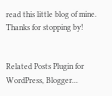read this little blog of mine. Thanks for stopping by!


Related Posts Plugin for WordPress, Blogger...